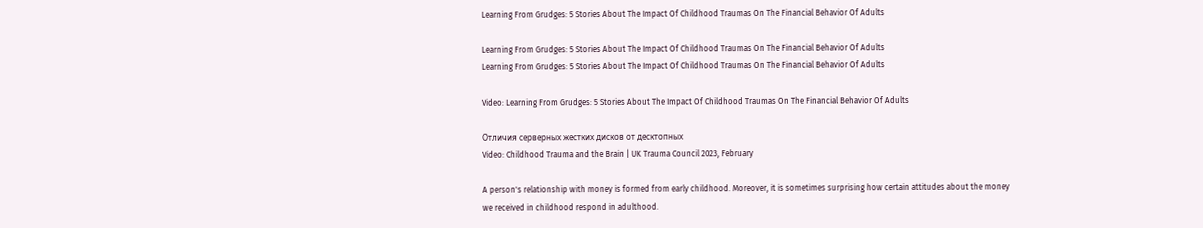Learning From Grudges: 5 Stories About The Impact Of Childhood Traumas On The Financial Behavior Of Adults

Learning From Grudges: 5 Stories About The Impact Of Childhood Traumas On The Financial Behavior Of Adults
Learning From Grudges: 5 Stories About The Impact Of Childhood Traumas On The Financial Behavior Of Adults

Video: Learning From Grudges: 5 Stories About The Impact Of Childhood Traumas On The Financial Behavior Of Adults

Отличия серверных жестких дисков от десктопных
Video: Childhood Trauma and the Brain | UK Trauma Council 2023, February

A person's relationship with money is formed from early childhood. Moreover, it is sometimes surprising how certain attitudes about the money we received in childhood respond in adulthood.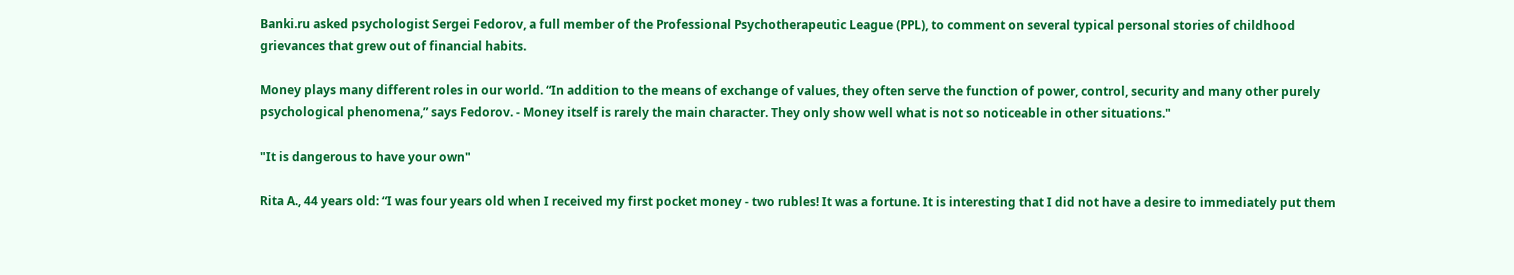Banki.ru asked psychologist Sergei Fedorov, a full member of the Professional Psychotherapeutic League (PPL), to comment on several typical personal stories of childhood grievances that grew out of financial habits.

Money plays many different roles in our world. “In addition to the means of exchange of values, they often serve the function of power, control, security and many other purely psychological phenomena,” says Fedorov. - Money itself is rarely the main character. They only show well what is not so noticeable in other situations."

"It is dangerous to have your own"

Rita A., 44 years old: “I was four years old when I received my first pocket money - two rubles! It was a fortune. It is interesting that I did not have a desire to immediately put them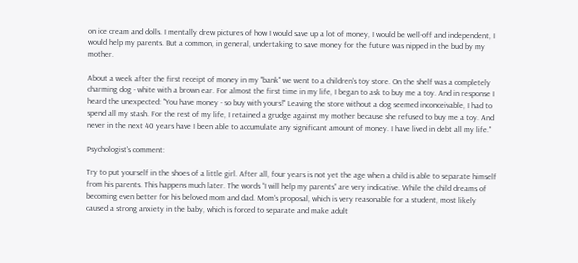on ice cream and dolls. I mentally drew pictures of how I would save up a lot of money, I would be well-off and independent, I would help my parents. But a common, in general, undertaking to save money for the future was nipped in the bud by my mother.

About a week after the first receipt of money in my "bank" we went to a children's toy store. On the shelf was a completely charming dog - white with a brown ear. For almost the first time in my life, I began to ask to buy me a toy. And in response I heard the unexpected: "You have money - so buy with yours!" Leaving the store without a dog seemed inconceivable, I had to spend all my stash. For the rest of my life, I retained a grudge against my mother because she refused to buy me a toy. And never in the next 40 years have I been able to accumulate any significant amount of money. I have lived in debt all my life."

Psychologist's comment:

Try to put yourself in the shoes of a little girl. After all, four years is not yet the age when a child is able to separate himself from his parents. This happens much later. The words “I will help my parents” are very indicative. While the child dreams of becoming even better for his beloved mom and dad. Mom's proposal, which is very reasonable for a student, most likely caused a strong anxiety in the baby, which is forced to separate and make adult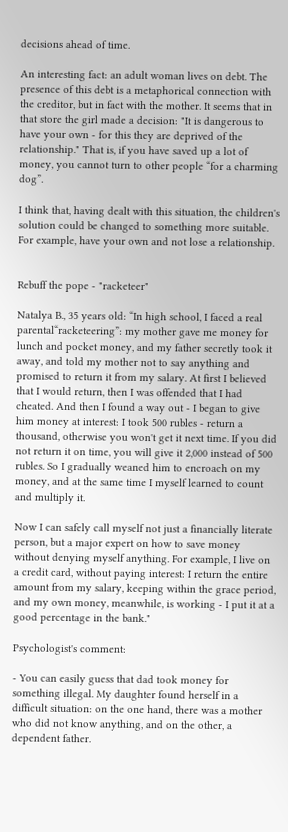decisions ahead of time.

An interesting fact: an adult woman lives on debt. The presence of this debt is a metaphorical connection with the creditor, but in fact with the mother. It seems that in that store the girl made a decision: "It is dangerous to have your own - for this they are deprived of the relationship." That is, if you have saved up a lot of money, you cannot turn to other people “for a charming dog”.

I think that, having dealt with this situation, the children's solution could be changed to something more suitable. For example, have your own and not lose a relationship.


Rebuff the pope - "racketeer"

Natalya B., 35 years old: “In high school, I faced a real parental“racketeering”: my mother gave me money for lunch and pocket money, and my father secretly took it away, and told my mother not to say anything and promised to return it from my salary. At first I believed that I would return, then I was offended that I had cheated. And then I found a way out - I began to give him money at interest: I took 500 rubles - return a thousand, otherwise you won't get it next time. If you did not return it on time, you will give it 2,000 instead of 500 rubles. So I gradually weaned him to encroach on my money, and at the same time I myself learned to count and multiply it.

Now I can safely call myself not just a financially literate person, but a major expert on how to save money without denying myself anything. For example, I live on a credit card, without paying interest: I return the entire amount from my salary, keeping within the grace period, and my own money, meanwhile, is working - I put it at a good percentage in the bank."

Psychologist's comment:

- You can easily guess that dad took money for something illegal. My daughter found herself in a difficult situation: on the one hand, there was a mother who did not know anything, and on the other, a dependent father.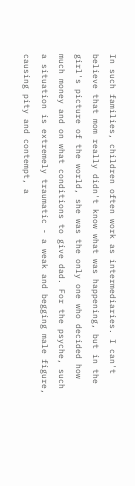In such families, children often work as intermediaries. I can't believe that mom really didn't know what was happening, but in the girl's picture of the world, she was the only one who decided how much money and on what conditions to give dad. For the psyche, such a situation is extremely traumatic - a weak and begging male figure, causing pity and contempt, a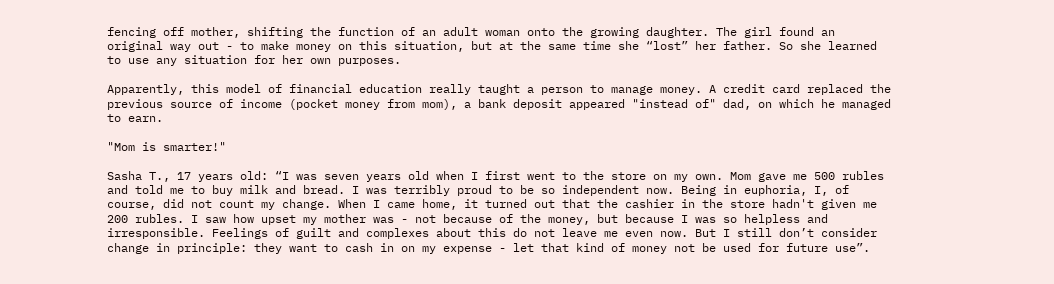fencing off mother, shifting the function of an adult woman onto the growing daughter. The girl found an original way out - to make money on this situation, but at the same time she “lost” her father. So she learned to use any situation for her own purposes.

Apparently, this model of financial education really taught a person to manage money. A credit card replaced the previous source of income (pocket money from mom), a bank deposit appeared "instead of" dad, on which he managed to earn.

"Mom is smarter!"

Sasha T., 17 years old: “I was seven years old when I first went to the store on my own. Mom gave me 500 rubles and told me to buy milk and bread. I was terribly proud to be so independent now. Being in euphoria, I, of course, did not count my change. When I came home, it turned out that the cashier in the store hadn't given me 200 rubles. I saw how upset my mother was - not because of the money, but because I was so helpless and irresponsible. Feelings of guilt and complexes about this do not leave me even now. But I still don’t consider change in principle: they want to cash in on my expense - let that kind of money not be used for future use”.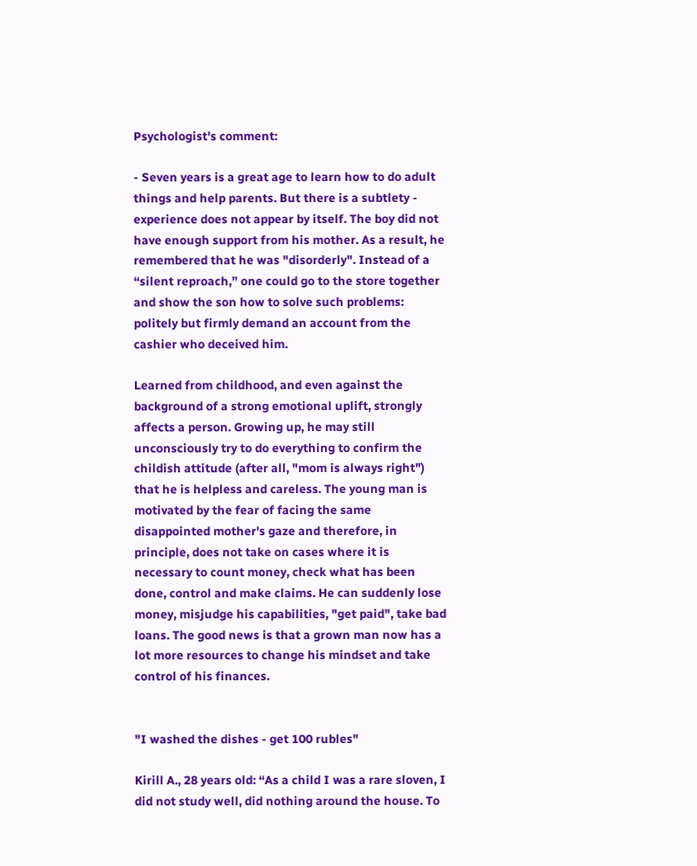Psychologist's comment:

- Seven years is a great age to learn how to do adult things and help parents. But there is a subtlety - experience does not appear by itself. The boy did not have enough support from his mother. As a result, he remembered that he was "disorderly". Instead of a “silent reproach,” one could go to the store together and show the son how to solve such problems: politely but firmly demand an account from the cashier who deceived him.

Learned from childhood, and even against the background of a strong emotional uplift, strongly affects a person. Growing up, he may still unconsciously try to do everything to confirm the childish attitude (after all, "mom is always right") that he is helpless and careless. The young man is motivated by the fear of facing the same disappointed mother's gaze and therefore, in principle, does not take on cases where it is necessary to count money, check what has been done, control and make claims. He can suddenly lose money, misjudge his capabilities, "get paid", take bad loans. The good news is that a grown man now has a lot more resources to change his mindset and take control of his finances.


"I washed the dishes - get 100 rubles"

Kirill A., 28 years old: “As a child I was a rare sloven, I did not study well, did nothing around the house. To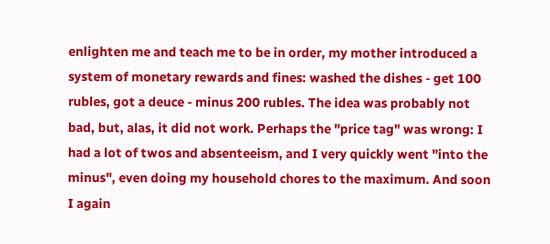enlighten me and teach me to be in order, my mother introduced a system of monetary rewards and fines: washed the dishes - get 100 rubles, got a deuce - minus 200 rubles. The idea was probably not bad, but, alas, it did not work. Perhaps the "price tag" was wrong: I had a lot of twos and absenteeism, and I very quickly went "into the minus", even doing my household chores to the maximum. And soon I again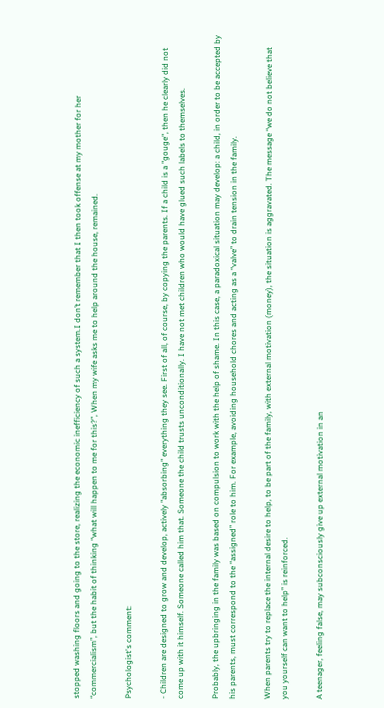stopped washing floors and going to the store, realizing the economic inefficiency of such a system.I don’t remember that I then took offense at my mother for her “commercialism”, but the habit of thinking “what will happen to me for this?”, When my wife asks me to help around the house, remained.

Psychologist's comment:

- Children are designed to grow and develop, actively "absorbing" everything they see. First of all, of course, by copying the parents. If a child is a "gouge", then he clearly did not come up with it himself. Someone called him that. Someone the child trusts unconditionally. I have not met children who would have glued such labels to themselves.

Probably, the upbringing in the family was based on compulsion to work with the help of shame. In this case, a paradoxical situation may develop: a child, in order to be accepted by his parents, must correspond to the “assigned” role to him. For example, avoiding household chores and acting as a “valve” to drain tension in the family.

When parents try to replace the internal desire to help, to be part of the family, with external motivation (money), the situation is aggravated. The message “we do not believe that you yourself can want to help” is reinforced.

A teenager, feeling false, may subconsciously give up external motivation in an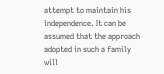attempt to maintain his independence. It can be assumed that the approach adopted in such a family will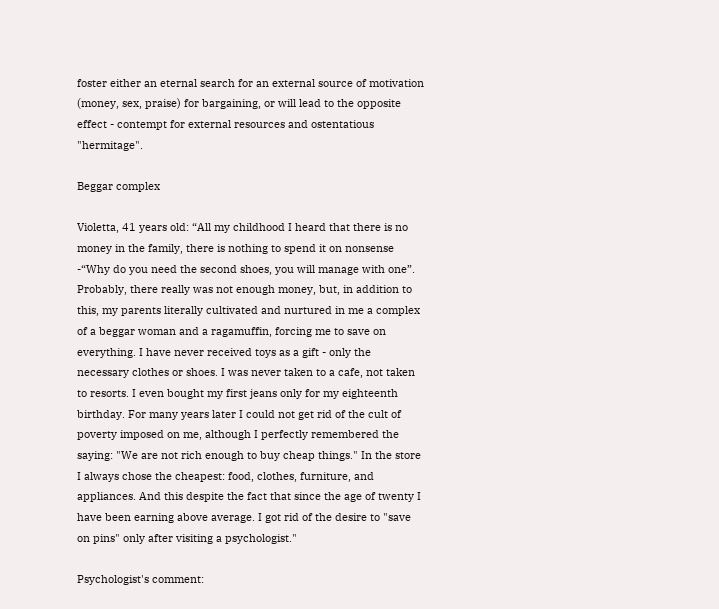foster either an eternal search for an external source of motivation (money, sex, praise) for bargaining, or will lead to the opposite effect - contempt for external resources and ostentatious "hermitage".

Beggar complex

Violetta, 41 years old: “All my childhood I heard that there is no money in the family, there is nothing to spend it on nonsense -“Why do you need the second shoes, you will manage with one”. Probably, there really was not enough money, but, in addition to this, my parents literally cultivated and nurtured in me a complex of a beggar woman and a ragamuffin, forcing me to save on everything. I have never received toys as a gift - only the necessary clothes or shoes. I was never taken to a cafe, not taken to resorts. I even bought my first jeans only for my eighteenth birthday. For many years later I could not get rid of the cult of poverty imposed on me, although I perfectly remembered the saying: "We are not rich enough to buy cheap things." In the store I always chose the cheapest: food, clothes, furniture, and appliances. And this despite the fact that since the age of twenty I have been earning above average. I got rid of the desire to "save on pins" only after visiting a psychologist."

Psychologist's comment: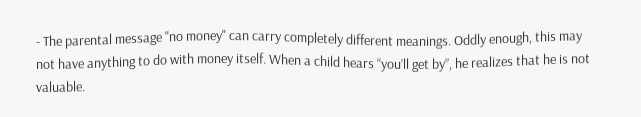- The parental message "no money" can carry completely different meanings. Oddly enough, this may not have anything to do with money itself. When a child hears “you’ll get by”, he realizes that he is not valuable.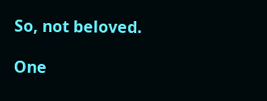So, not beloved.

One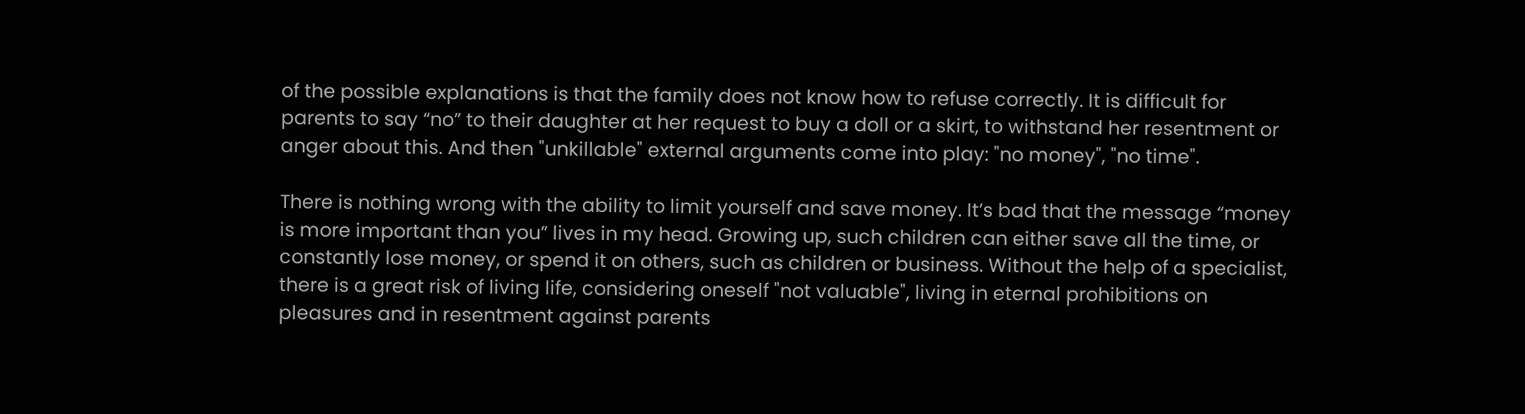of the possible explanations is that the family does not know how to refuse correctly. It is difficult for parents to say “no” to their daughter at her request to buy a doll or a skirt, to withstand her resentment or anger about this. And then "unkillable" external arguments come into play: "no money", "no time".

There is nothing wrong with the ability to limit yourself and save money. It’s bad that the message “money is more important than you” lives in my head. Growing up, such children can either save all the time, or constantly lose money, or spend it on others, such as children or business. Without the help of a specialist, there is a great risk of living life, considering oneself "not valuable", living in eternal prohibitions on pleasures and in resentment against parents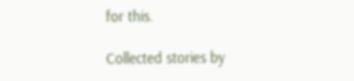for this.

Collected stories by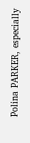Polina PARKER, especially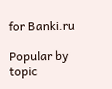for Banki.ru

Popular by topic